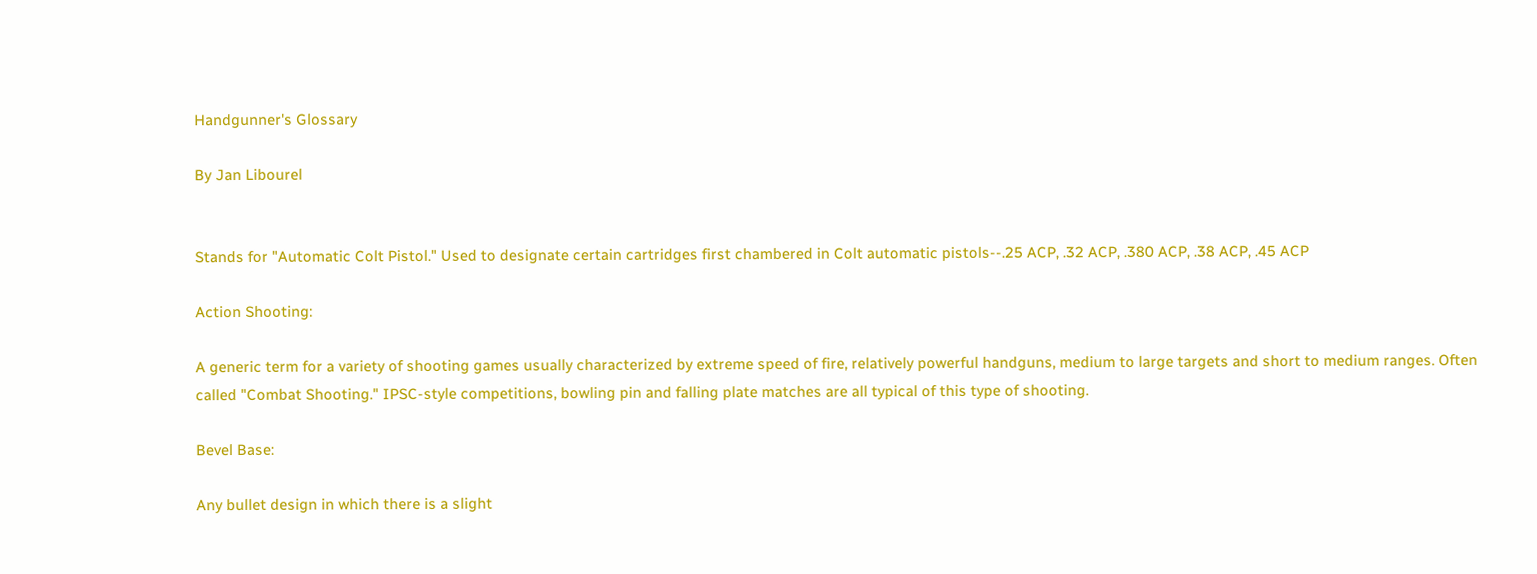Handgunner's Glossary

By Jan Libourel


Stands for "Automatic Colt Pistol." Used to designate certain cartridges first chambered in Colt automatic pistols--.25 ACP, .32 ACP, .380 ACP, .38 ACP, .45 ACP

Action Shooting:

A generic term for a variety of shooting games usually characterized by extreme speed of fire, relatively powerful handguns, medium to large targets and short to medium ranges. Often called "Combat Shooting." IPSC-style competitions, bowling pin and falling plate matches are all typical of this type of shooting.

Bevel Base:

Any bullet design in which there is a slight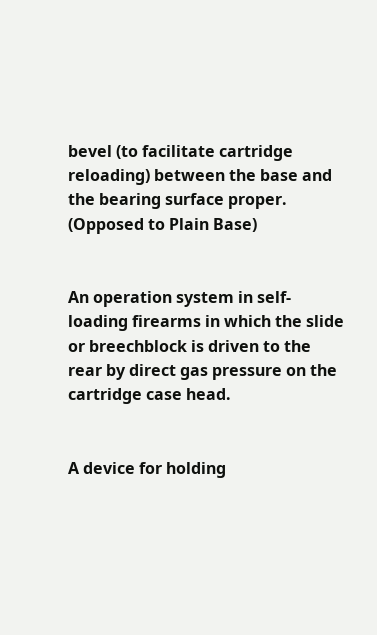bevel (to facilitate cartridge reloading) between the base and the bearing surface proper. (Opposed to Plain Base)


An operation system in self-loading firearms in which the slide or breechblock is driven to the rear by direct gas pressure on the cartridge case head.


A device for holding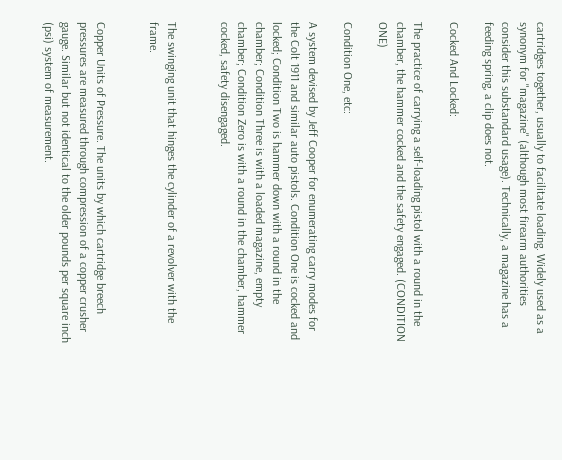cartridges together, usually to facilitate loading. Widely used as a synonym for "magazine" (although most firearm authorities consider this substandard usage). Technically, a magazine has a feeding spring, a clip does not.

Cocked And Locked:

The practice of carrying a self-loading pistol with a round in the chamber, the hammer cocked and the safety engaged. (CONDITION ONE)

Condition One, etc:

A system devised by Jeff Cooper for enumerating carry modes for the Colt 1911 and similar auto pistols. Condition One is cocked and locked; Condition Two is hammer down with a round in the chamber; Condition Three is with a loaded magazine, empty chamber; Condition Zero is with a round in the chamber, hammer cocked, safety disengaged.


The swinging unit that hinges the cylinder of a revolver with the frame.


Copper Units of Pressure. The units by which cartridge breech pressures are measured through compression of a copper crusher gauge. Similar but not identical to the older pounds per square inch (psi) system of measurement.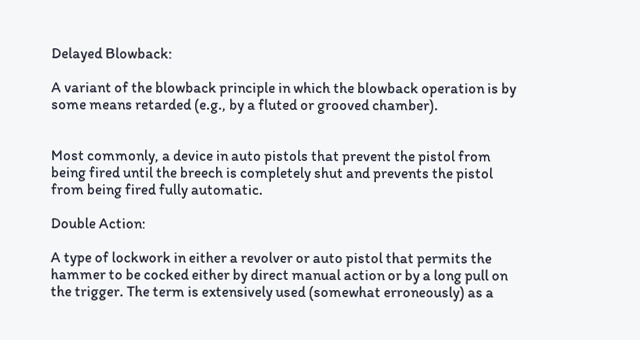Delayed Blowback:

A variant of the blowback principle in which the blowback operation is by some means retarded (e.g., by a fluted or grooved chamber).


Most commonly, a device in auto pistols that prevent the pistol from being fired until the breech is completely shut and prevents the pistol from being fired fully automatic.

Double Action:

A type of lockwork in either a revolver or auto pistol that permits the hammer to be cocked either by direct manual action or by a long pull on the trigger. The term is extensively used (somewhat erroneously) as a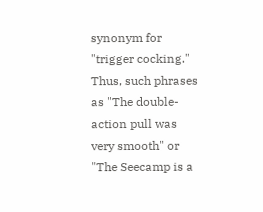synonym for "trigger cocking." Thus, such phrases as "The double-action pull was very smooth" or "The Seecamp is a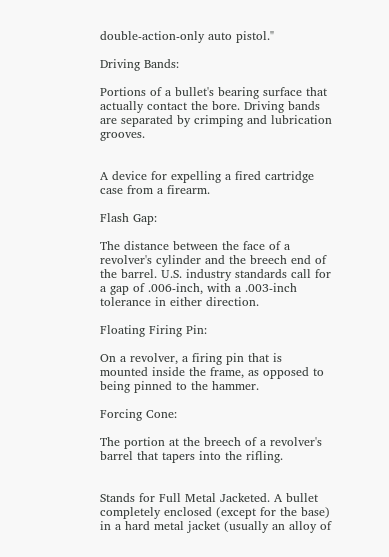double-action-only auto pistol."

Driving Bands:

Portions of a bullet's bearing surface that actually contact the bore. Driving bands are separated by crimping and lubrication grooves.


A device for expelling a fired cartridge case from a firearm.

Flash Gap:

The distance between the face of a revolver's cylinder and the breech end of the barrel. U.S. industry standards call for a gap of .006-inch, with a .003-inch tolerance in either direction.

Floating Firing Pin:

On a revolver, a firing pin that is mounted inside the frame, as opposed to being pinned to the hammer.

Forcing Cone:

The portion at the breech of a revolver's barrel that tapers into the rifling.


Stands for Full Metal Jacketed. A bullet completely enclosed (except for the base) in a hard metal jacket (usually an alloy of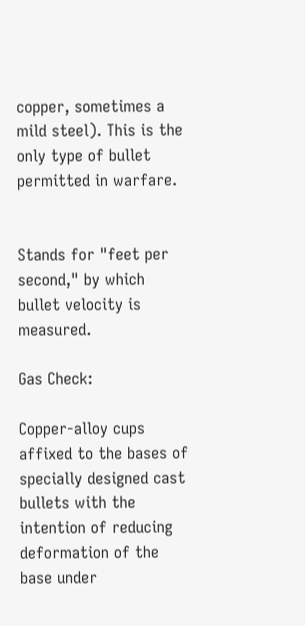copper, sometimes a mild steel). This is the only type of bullet permitted in warfare.


Stands for "feet per second," by which bullet velocity is measured.

Gas Check:

Copper-alloy cups affixed to the bases of specially designed cast bullets with the intention of reducing deformation of the base under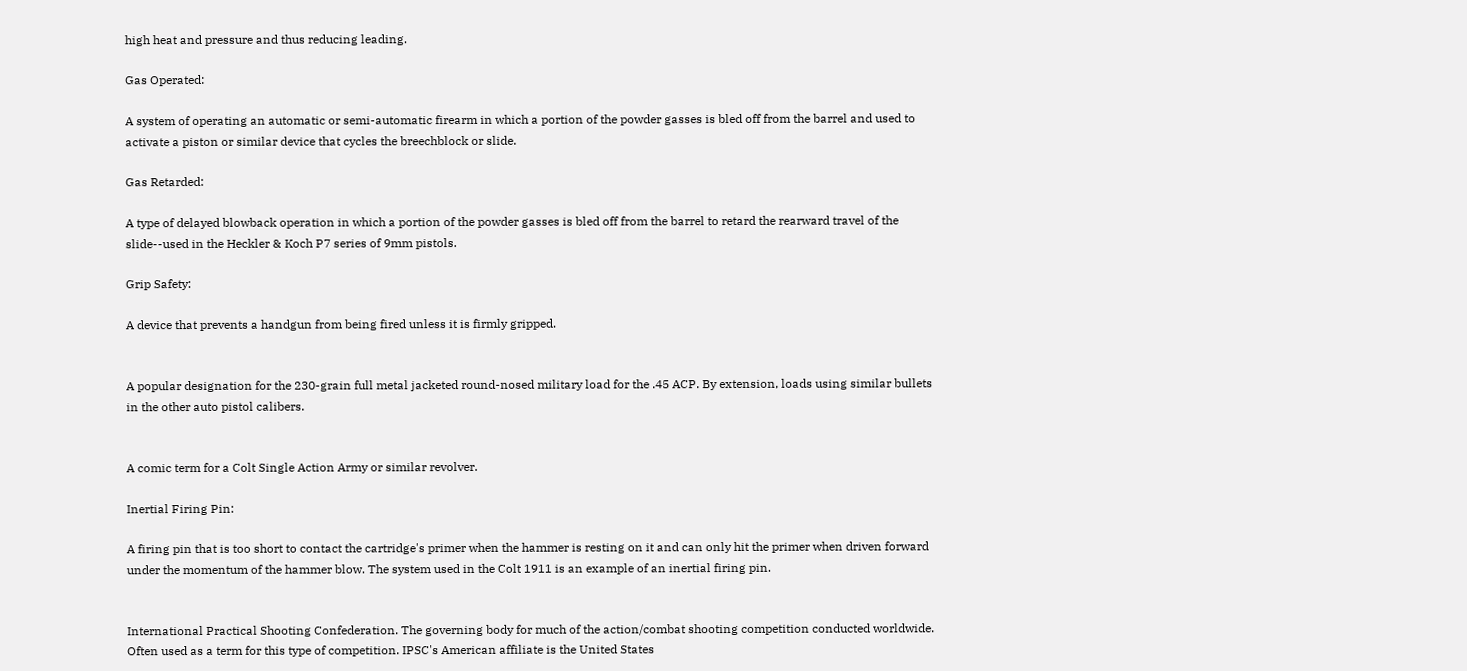high heat and pressure and thus reducing leading.

Gas Operated:

A system of operating an automatic or semi-automatic firearm in which a portion of the powder gasses is bled off from the barrel and used to activate a piston or similar device that cycles the breechblock or slide.

Gas Retarded:

A type of delayed blowback operation in which a portion of the powder gasses is bled off from the barrel to retard the rearward travel of the slide--used in the Heckler & Koch P7 series of 9mm pistols.

Grip Safety:

A device that prevents a handgun from being fired unless it is firmly gripped.


A popular designation for the 230-grain full metal jacketed round-nosed military load for the .45 ACP. By extension, loads using similar bullets in the other auto pistol calibers.


A comic term for a Colt Single Action Army or similar revolver.

Inertial Firing Pin:

A firing pin that is too short to contact the cartridge's primer when the hammer is resting on it and can only hit the primer when driven forward under the momentum of the hammer blow. The system used in the Colt 1911 is an example of an inertial firing pin.


International Practical Shooting Confederation. The governing body for much of the action/combat shooting competition conducted worldwide. Often used as a term for this type of competition. IPSC's American affiliate is the United States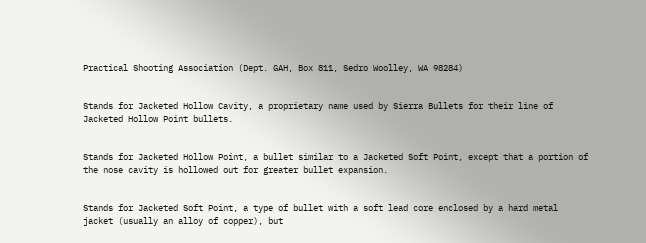Practical Shooting Association (Dept. GAH, Box 811, Sedro Woolley, WA 98284)


Stands for Jacketed Hollow Cavity, a proprietary name used by Sierra Bullets for their line of Jacketed Hollow Point bullets.


Stands for Jacketed Hollow Point, a bullet similar to a Jacketed Soft Point, except that a portion of the nose cavity is hollowed out for greater bullet expansion.


Stands for Jacketed Soft Point, a type of bullet with a soft lead core enclosed by a hard metal jacket (usually an alloy of copper), but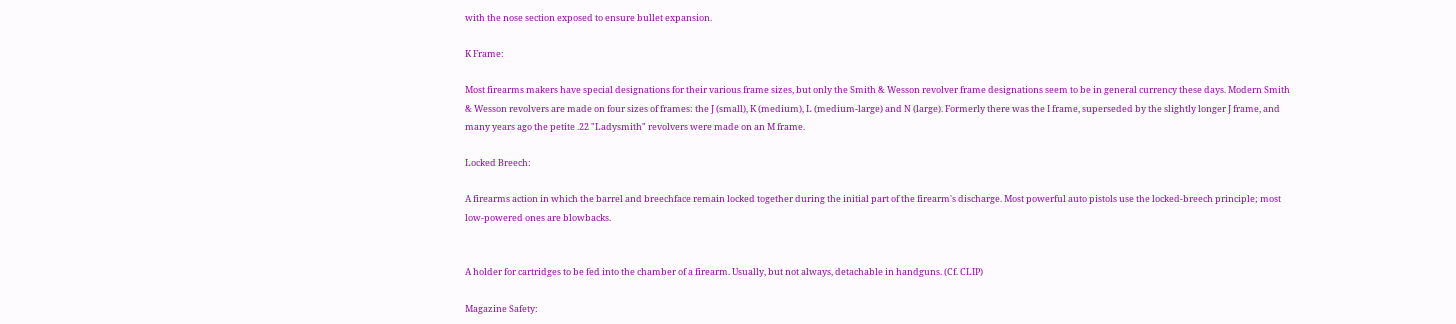with the nose section exposed to ensure bullet expansion.

K Frame:

Most firearms makers have special designations for their various frame sizes, but only the Smith & Wesson revolver frame designations seem to be in general currency these days. Modern Smith & Wesson revolvers are made on four sizes of frames: the J (small), K (medium), L (medium-large) and N (large). Formerly there was the I frame, superseded by the slightly longer J frame, and many years ago the petite .22 "Ladysmith" revolvers were made on an M frame.

Locked Breech:

A firearms action in which the barrel and breechface remain locked together during the initial part of the firearm's discharge. Most powerful auto pistols use the locked-breech principle; most low-powered ones are blowbacks.


A holder for cartridges to be fed into the chamber of a firearm. Usually, but not always, detachable in handguns. (Cf. CLIP)

Magazine Safety: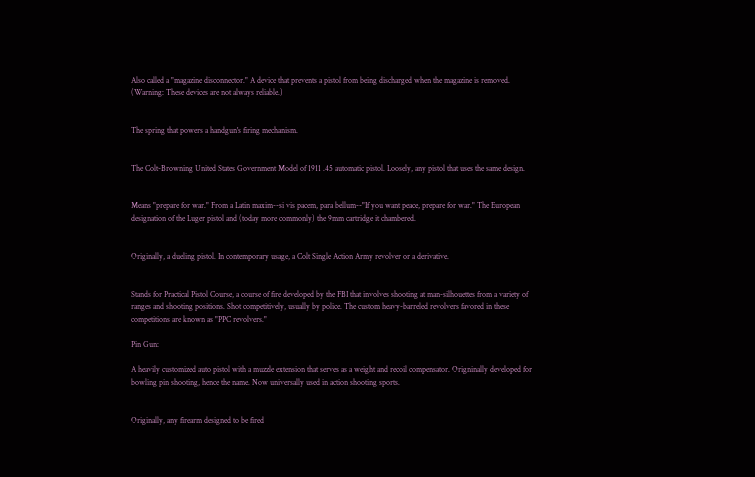Also called a "magazine disconnector." A device that prevents a pistol from being discharged when the magazine is removed. (Warning: These devices are not always reliable.)


The spring that powers a handgun's firing mechanism.


The Colt-Browning United States Government Model of 1911 .45 automatic pistol. Loosely, any pistol that uses the same design.


Means "prepare for war." From a Latin maxim--si vis pacem, para bellum--"If you want peace, prepare for war." The European designation of the Luger pistol and (today more commonly) the 9mm cartridge it chambered.


Originally, a dueling pistol. In contemporary usage, a Colt Single Action Army revolver or a derivative.


Stands for Practical Pistol Course, a course of fire developed by the FBI that involves shooting at man-silhouettes from a variety of ranges and shooting positions. Shot competitively, usually by police. The custom heavy-barreled revolvers favored in these competitions are known as "PPC revolvers."

Pin Gun:

A heavily customized auto pistol with a muzzle extension that serves as a weight and recoil compensator. Origninally developed for bowling pin shooting, hence the name. Now universally used in action shooting sports.


Originally, any firearm designed to be fired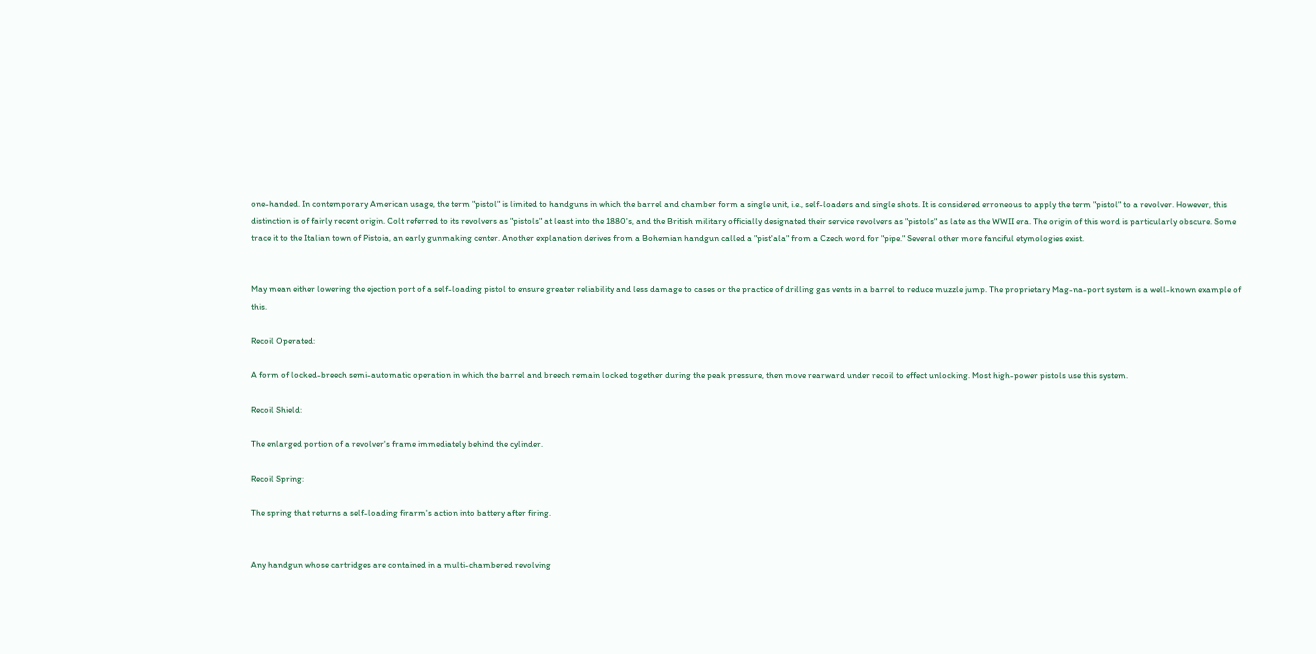one-handed. In contemporary American usage, the term "pistol" is limited to handguns in which the barrel and chamber form a single unit, i.e., self-loaders and single shots. It is considered erroneous to apply the term "pistol" to a revolver. However, this distinction is of fairly recent origin. Colt referred to its revolvers as "pistols" at least into the 1880's, and the British military officially designated their service revolvers as "pistols" as late as the WWII era. The origin of this word is particularly obscure. Some trace it to the Italian town of Pistoia, an early gunmaking center. Another explanation derives from a Bohemian handgun called a "pist'ala" from a Czech word for "pipe." Several other more fanciful etymologies exist.


May mean either lowering the ejection port of a self-loading pistol to ensure greater reliability and less damage to cases or the practice of drilling gas vents in a barrel to reduce muzzle jump. The proprietary Mag-na-port system is a well-known example of this.

Recoil Operated:

A form of locked-breech semi-automatic operation in which the barrel and breech remain locked together during the peak pressure, then move rearward under recoil to effect unlocking. Most high-power pistols use this system.

Recoil Shield:

The enlarged portion of a revolver's frame immediately behind the cylinder.

Recoil Spring:

The spring that returns a self-loading firarm's action into battery after firing.


Any handgun whose cartridges are contained in a multi-chambered revolving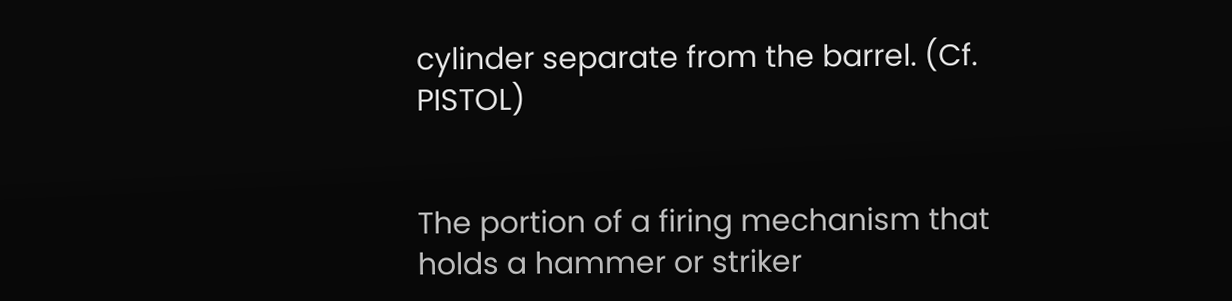cylinder separate from the barrel. (Cf. PISTOL)


The portion of a firing mechanism that holds a hammer or striker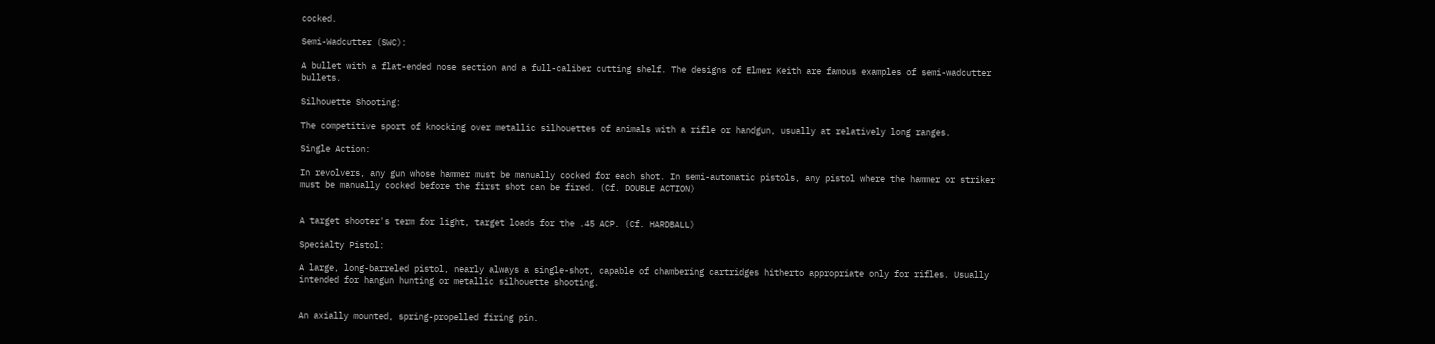cocked.

Semi-Wadcutter (SWC):

A bullet with a flat-ended nose section and a full-caliber cutting shelf. The designs of Elmer Keith are famous examples of semi-wadcutter bullets.

Silhouette Shooting:

The competitive sport of knocking over metallic silhouettes of animals with a rifle or handgun, usually at relatively long ranges.

Single Action:

In revolvers, any gun whose hammer must be manually cocked for each shot. In semi-automatic pistols, any pistol where the hammer or striker must be manually cocked before the first shot can be fired. (Cf. DOUBLE ACTION)


A target shooter's term for light, target loads for the .45 ACP. (Cf. HARDBALL)

Specialty Pistol:

A large, long-barreled pistol, nearly always a single-shot, capable of chambering cartridges hitherto appropriate only for rifles. Usually intended for hangun hunting or metallic silhouette shooting.


An axially mounted, spring-propelled firing pin.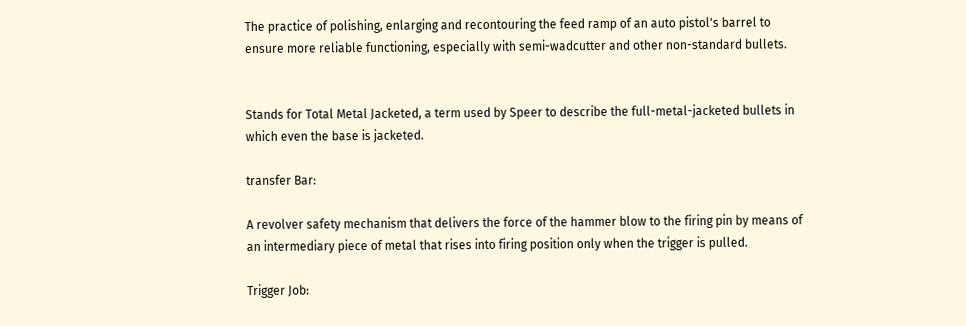The practice of polishing, enlarging and recontouring the feed ramp of an auto pistol's barrel to ensure more reliable functioning, especially with semi-wadcutter and other non-standard bullets.


Stands for Total Metal Jacketed, a term used by Speer to describe the full-metal-jacketed bullets in which even the base is jacketed.

transfer Bar:

A revolver safety mechanism that delivers the force of the hammer blow to the firing pin by means of an intermediary piece of metal that rises into firing position only when the trigger is pulled.

Trigger Job: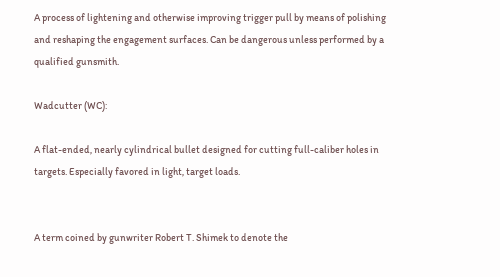A process of lightening and otherwise improving trigger pull by means of polishing and reshaping the engagement surfaces. Can be dangerous unless performed by a qualified gunsmith.

Wadcutter (WC):

A flat-ended, nearly cylindrical bullet designed for cutting full-caliber holes in targets. Especially favored in light, target loads.


A term coined by gunwriter Robert T. Shimek to denote the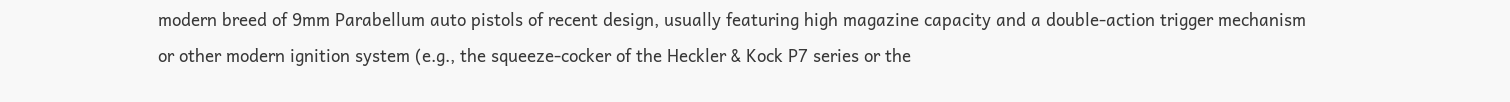modern breed of 9mm Parabellum auto pistols of recent design, usually featuring high magazine capacity and a double-action trigger mechanism or other modern ignition system (e.g., the squeeze-cocker of the Heckler & Kock P7 series or the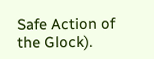Safe Action of the Glock).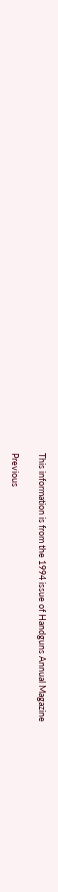This information is from the 1994 issue of Handguns Annual Magazine

Previous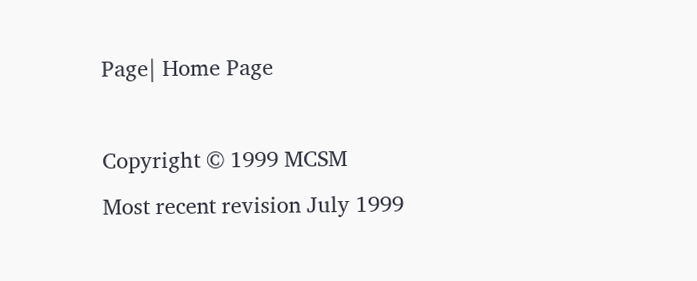Page| Home Page

Copyright © 1999 MCSM
Most recent revision July 1999